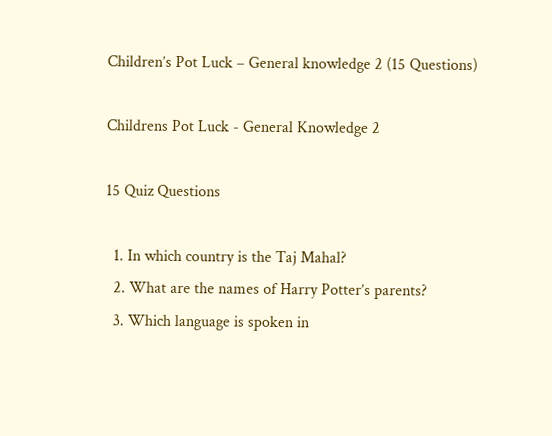Children’s Pot Luck – General knowledge 2 (15 Questions)

Childrens Pot Luck - General Knowledge 2

15 Quiz Questions

  1. In which country is the Taj Mahal?
  2. What are the names of Harry Potter’s parents?
  3. Which language is spoken in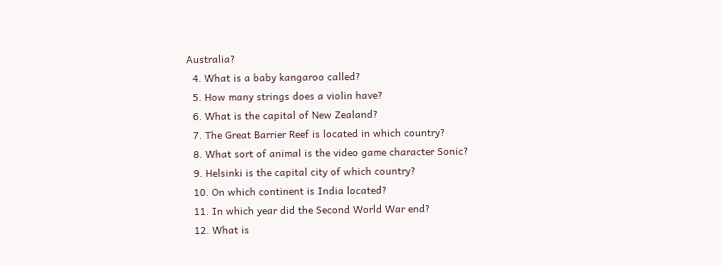Australia?
  4. What is a baby kangaroo called?
  5. How many strings does a violin have?
  6. What is the capital of New Zealand?
  7. The Great Barrier Reef is located in which country?
  8. What sort of animal is the video game character Sonic?
  9. Helsinki is the capital city of which country?
  10. On which continent is India located?
  11. In which year did the Second World War end?
  12. What is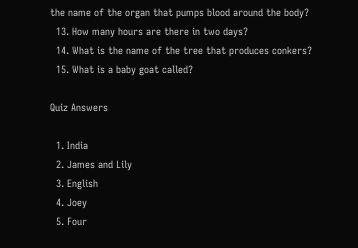the name of the organ that pumps blood around the body?
  13. How many hours are there in two days?
  14. What is the name of the tree that produces conkers?
  15. What is a baby goat called?

Quiz Answers

  1. India
  2. James and Lily
  3. English
  4. Joey
  5. Four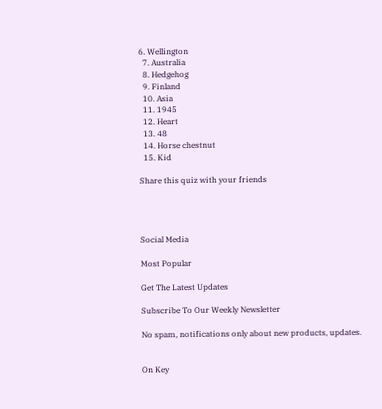6. Wellington
  7. Australia
  8. Hedgehog
  9. Finland
  10. Asia
  11. 1945
  12. Heart
  13. 48
  14. Horse chestnut
  15. Kid

Share this quiz with your friends




Social Media

Most Popular

Get The Latest Updates

Subscribe To Our Weekly Newsletter

No spam, notifications only about new products, updates.


On Key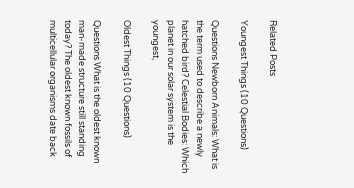Related Posts

Youngest Things (10 Questions)

Questions Newborn Animals: What is the term used to describe a newly hatched bird? Celestial Bodies: Which planet in our solar system is the youngest,

Oldest Things (10 Questions)

Questions What is the oldest known man-made structure still standing today? The oldest known fossils of multicellular organisms date back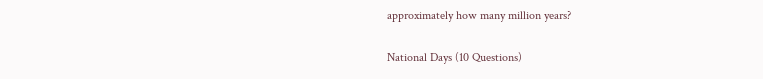approximately how many million years?

National Days (10 Questions)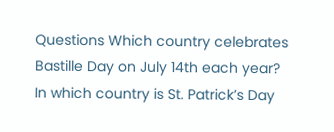Questions Which country celebrates Bastille Day on July 14th each year? In which country is St. Patrick’s Day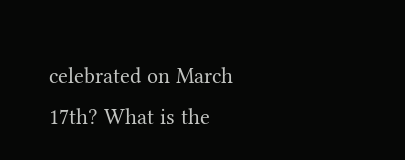celebrated on March 17th? What is the